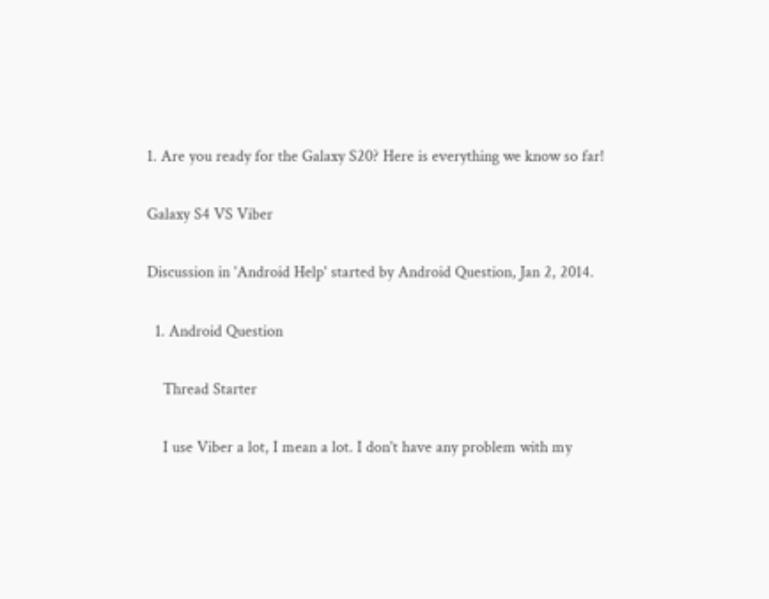1. Are you ready for the Galaxy S20? Here is everything we know so far!

Galaxy S4 VS Viber

Discussion in 'Android Help' started by Android Question, Jan 2, 2014.

  1. Android Question

    Thread Starter

    I use Viber a lot, I mean a lot. I don't have any problem with my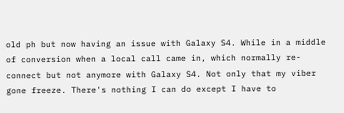old ph but now having an issue with Galaxy S4. While in a middle of conversion when a local call came in, which normally re-connect but not anymore with Galaxy S4. Not only that my viber gone freeze. There's nothing I can do except I have to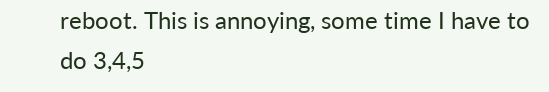reboot. This is annoying, some time I have to do 3,4,5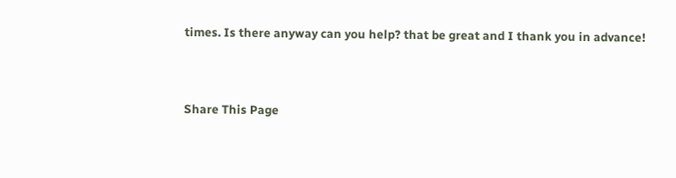times. Is there anyway can you help? that be great and I thank you in advance!


Share This Page